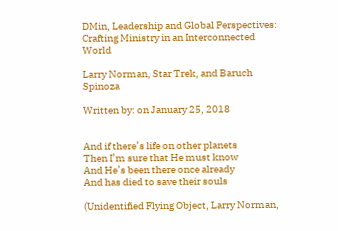DMin, Leadership and Global Perspectives: Crafting Ministry in an Interconnected World

Larry Norman, Star Trek, and Baruch Spinoza

Written by: on January 25, 2018


And if there’s life on other planets
Then I’m sure that He must know
And He’s been there once already
And has died to save their souls

(Unidentified Flying Object, Larry Norman,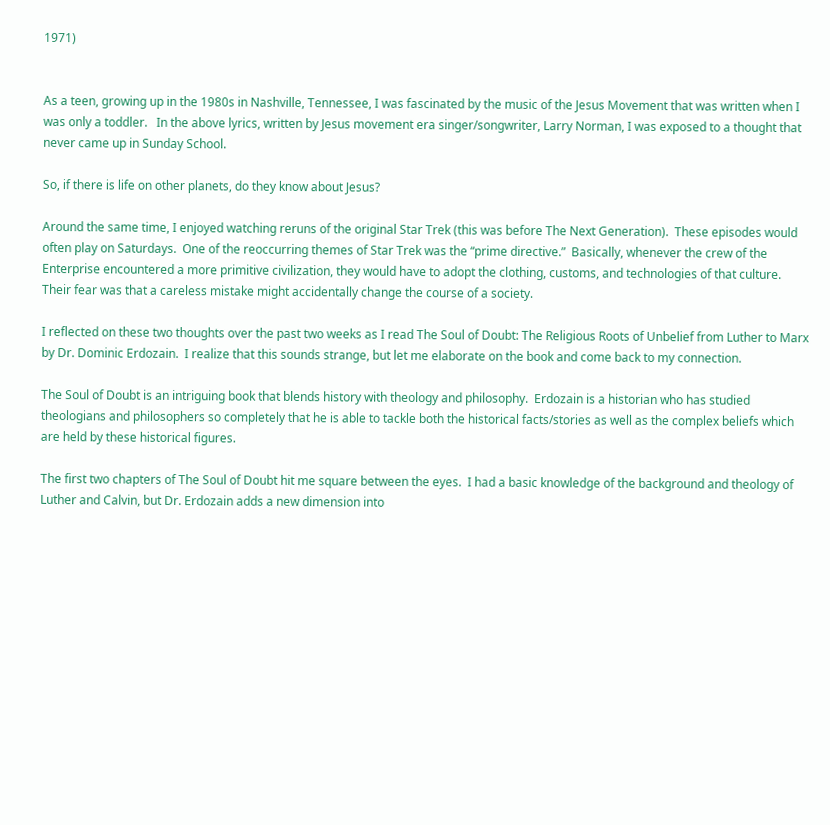1971)


As a teen, growing up in the 1980s in Nashville, Tennessee, I was fascinated by the music of the Jesus Movement that was written when I was only a toddler.   In the above lyrics, written by Jesus movement era singer/songwriter, Larry Norman, I was exposed to a thought that never came up in Sunday School.

So, if there is life on other planets, do they know about Jesus?

Around the same time, I enjoyed watching reruns of the original Star Trek (this was before The Next Generation).  These episodes would often play on Saturdays.  One of the reoccurring themes of Star Trek was the “prime directive.”  Basically, whenever the crew of the Enterprise encountered a more primitive civilization, they would have to adopt the clothing, customs, and technologies of that culture.  Their fear was that a careless mistake might accidentally change the course of a society.

I reflected on these two thoughts over the past two weeks as I read The Soul of Doubt: The Religious Roots of Unbelief from Luther to Marx by Dr. Dominic Erdozain.  I realize that this sounds strange, but let me elaborate on the book and come back to my connection.

The Soul of Doubt is an intriguing book that blends history with theology and philosophy.  Erdozain is a historian who has studied theologians and philosophers so completely that he is able to tackle both the historical facts/stories as well as the complex beliefs which are held by these historical figures.

The first two chapters of The Soul of Doubt hit me square between the eyes.  I had a basic knowledge of the background and theology of Luther and Calvin, but Dr. Erdozain adds a new dimension into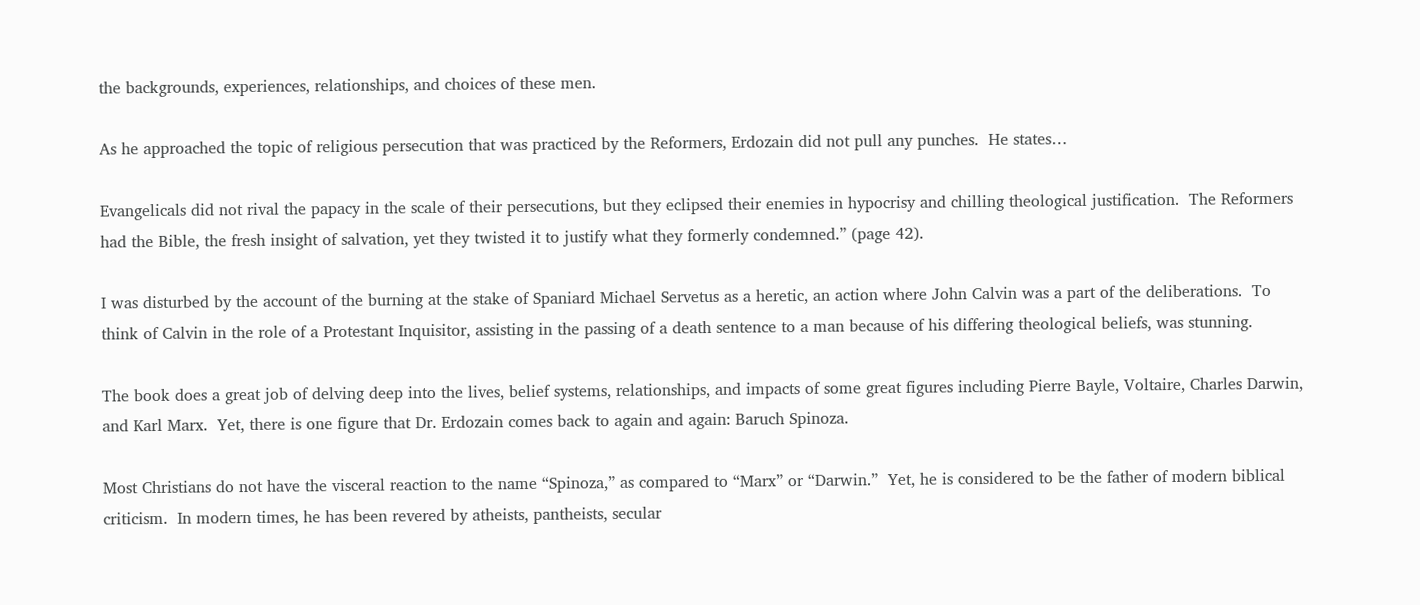the backgrounds, experiences, relationships, and choices of these men.

As he approached the topic of religious persecution that was practiced by the Reformers, Erdozain did not pull any punches.  He states…

Evangelicals did not rival the papacy in the scale of their persecutions, but they eclipsed their enemies in hypocrisy and chilling theological justification.  The Reformers had the Bible, the fresh insight of salvation, yet they twisted it to justify what they formerly condemned.” (page 42).

I was disturbed by the account of the burning at the stake of Spaniard Michael Servetus as a heretic, an action where John Calvin was a part of the deliberations.  To think of Calvin in the role of a Protestant Inquisitor, assisting in the passing of a death sentence to a man because of his differing theological beliefs, was stunning.

The book does a great job of delving deep into the lives, belief systems, relationships, and impacts of some great figures including Pierre Bayle, Voltaire, Charles Darwin, and Karl Marx.  Yet, there is one figure that Dr. Erdozain comes back to again and again: Baruch Spinoza.

Most Christians do not have the visceral reaction to the name “Spinoza,” as compared to “Marx” or “Darwin.”  Yet, he is considered to be the father of modern biblical criticism.  In modern times, he has been revered by atheists, pantheists, secular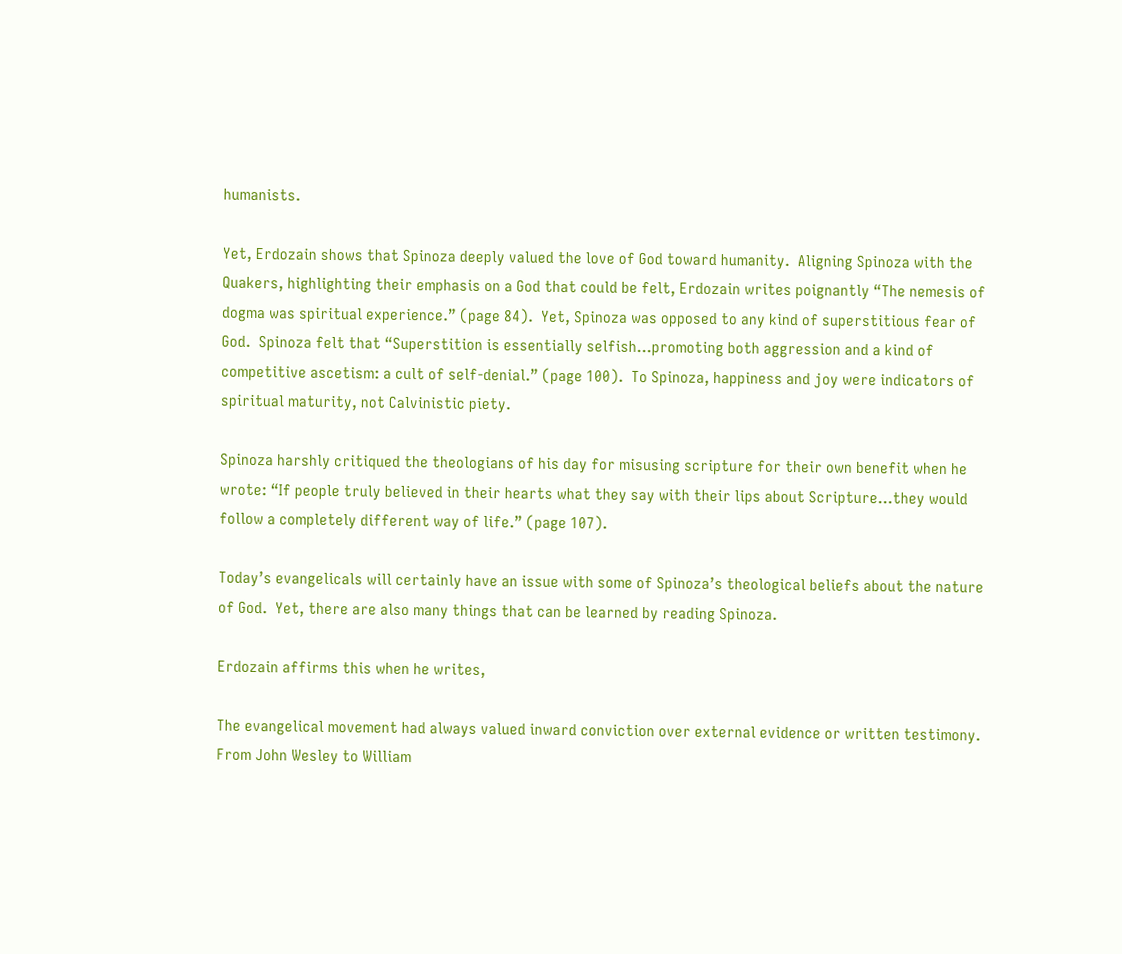humanists.

Yet, Erdozain shows that Spinoza deeply valued the love of God toward humanity.  Aligning Spinoza with the Quakers, highlighting their emphasis on a God that could be felt, Erdozain writes poignantly “The nemesis of dogma was spiritual experience.” (page 84).  Yet, Spinoza was opposed to any kind of superstitious fear of God.  Spinoza felt that “Superstition is essentially selfish…promoting both aggression and a kind of competitive ascetism: a cult of self-denial.” (page 100).  To Spinoza, happiness and joy were indicators of spiritual maturity, not Calvinistic piety.

Spinoza harshly critiqued the theologians of his day for misusing scripture for their own benefit when he wrote: “If people truly believed in their hearts what they say with their lips about Scripture…they would follow a completely different way of life.” (page 107).

Today’s evangelicals will certainly have an issue with some of Spinoza’s theological beliefs about the nature of God.  Yet, there are also many things that can be learned by reading Spinoza.

Erdozain affirms this when he writes,

The evangelical movement had always valued inward conviction over external evidence or written testimony.  From John Wesley to William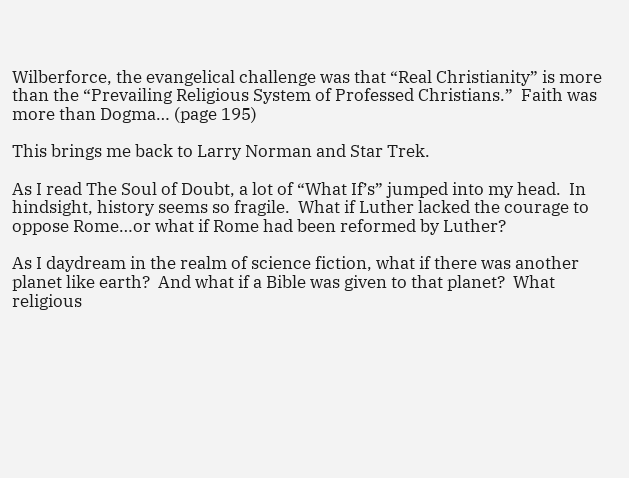Wilberforce, the evangelical challenge was that “Real Christianity” is more than the “Prevailing Religious System of Professed Christians.”  Faith was more than Dogma… (page 195)

This brings me back to Larry Norman and Star Trek.

As I read The Soul of Doubt, a lot of “What If’s” jumped into my head.  In hindsight, history seems so fragile.  What if Luther lacked the courage to oppose Rome…or what if Rome had been reformed by Luther?

As I daydream in the realm of science fiction, what if there was another planet like earth?  And what if a Bible was given to that planet?  What religious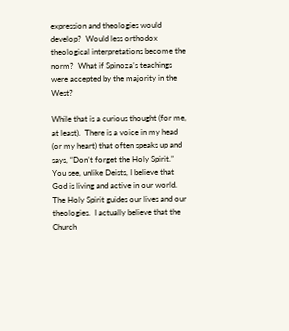expression and theologies would develop?  Would less orthodox theological interpretations become the norm?  What if Spinoza’s teachings were accepted by the majority in the West?

While that is a curious thought (for me, at least).  There is a voice in my head (or my heart) that often speaks up and says, “Don’t forget the Holy Spirit.”  You see, unlike Deists, I believe that God is living and active in our world.  The Holy Spirit guides our lives and our theologies.  I actually believe that the Church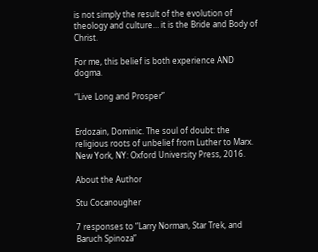is not simply the result of the evolution of theology and culture… it is the Bride and Body of Christ.

For me, this belief is both experience AND dogma.

“Live Long and Prosper”


Erdozain, Dominic. The soul of doubt: the religious roots of unbelief from Luther to Marx. New York, NY: Oxford University Press, 2016.

About the Author

Stu Cocanougher

7 responses to “Larry Norman, Star Trek, and Baruch Spinoza”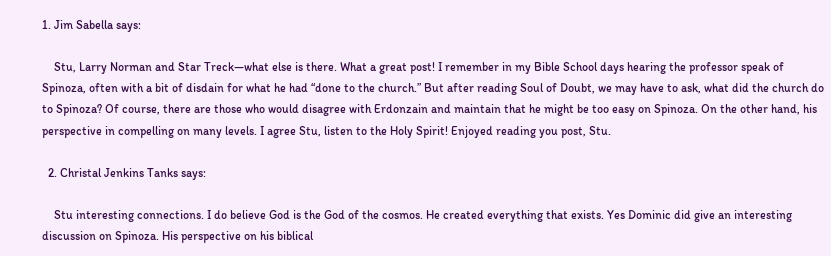1. Jim Sabella says:

    Stu, Larry Norman and Star Treck—what else is there. What a great post! I remember in my Bible School days hearing the professor speak of Spinoza, often with a bit of disdain for what he had “done to the church.” But after reading Soul of Doubt, we may have to ask, what did the church do to Spinoza? Of course, there are those who would disagree with Erdonzain and maintain that he might be too easy on Spinoza. On the other hand, his perspective in compelling on many levels. I agree Stu, listen to the Holy Spirit! Enjoyed reading you post, Stu.

  2. Christal Jenkins Tanks says:

    Stu interesting connections. I do believe God is the God of the cosmos. He created everything that exists. Yes Dominic did give an interesting discussion on Spinoza. His perspective on his biblical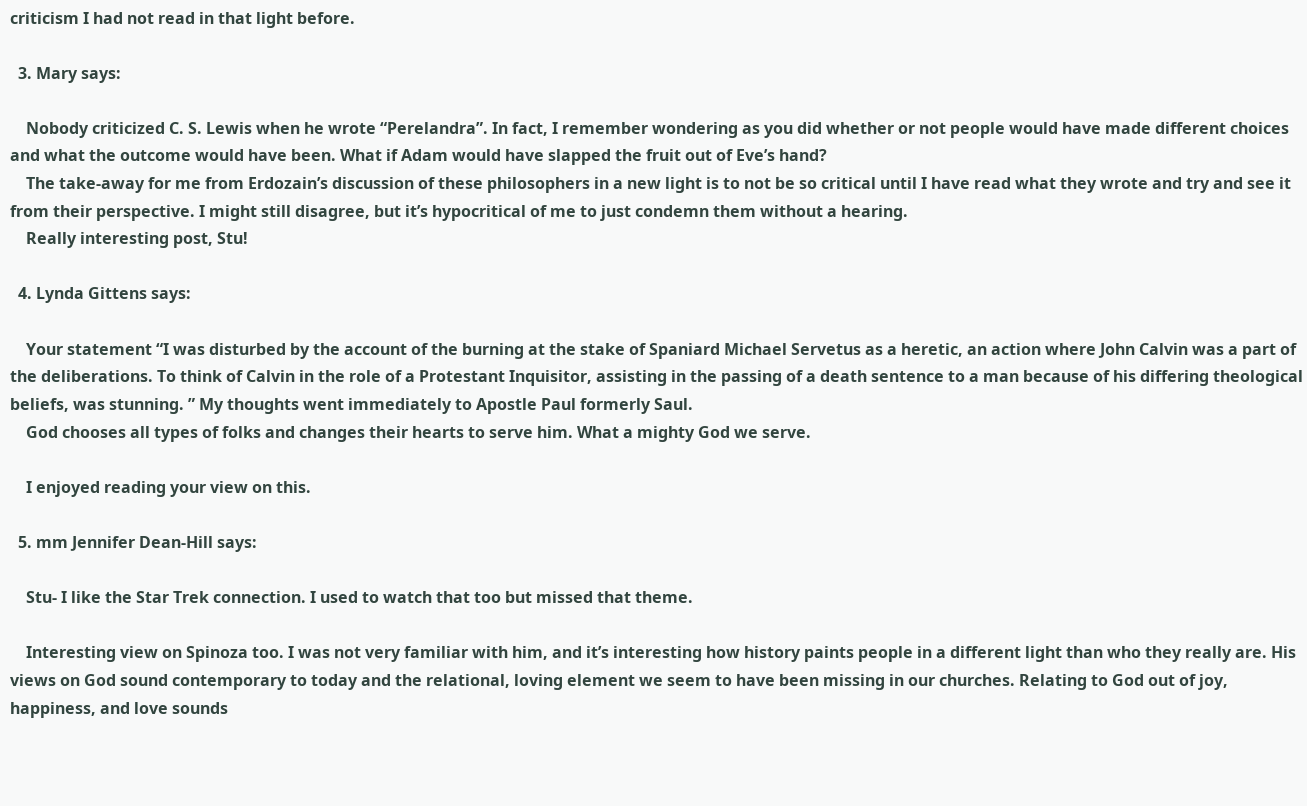criticism I had not read in that light before.

  3. Mary says:

    Nobody criticized C. S. Lewis when he wrote “Perelandra”. In fact, I remember wondering as you did whether or not people would have made different choices and what the outcome would have been. What if Adam would have slapped the fruit out of Eve’s hand?
    The take-away for me from Erdozain’s discussion of these philosophers in a new light is to not be so critical until I have read what they wrote and try and see it from their perspective. I might still disagree, but it’s hypocritical of me to just condemn them without a hearing.
    Really interesting post, Stu!

  4. Lynda Gittens says:

    Your statement “I was disturbed by the account of the burning at the stake of Spaniard Michael Servetus as a heretic, an action where John Calvin was a part of the deliberations. To think of Calvin in the role of a Protestant Inquisitor, assisting in the passing of a death sentence to a man because of his differing theological beliefs, was stunning. ” My thoughts went immediately to Apostle Paul formerly Saul.
    God chooses all types of folks and changes their hearts to serve him. What a mighty God we serve.

    I enjoyed reading your view on this.

  5. mm Jennifer Dean-Hill says:

    Stu- I like the Star Trek connection. I used to watch that too but missed that theme.

    Interesting view on Spinoza too. I was not very familiar with him, and it’s interesting how history paints people in a different light than who they really are. His views on God sound contemporary to today and the relational, loving element we seem to have been missing in our churches. Relating to God out of joy, happiness, and love sounds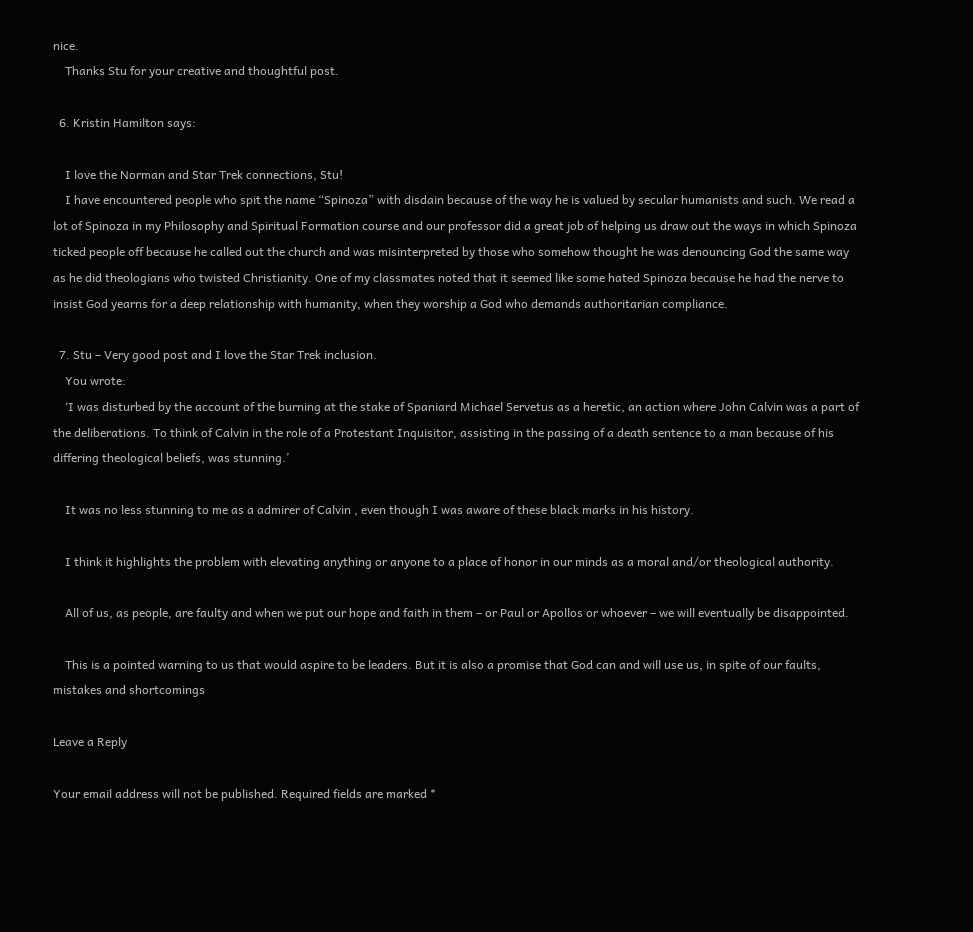nice.
    Thanks Stu for your creative and thoughtful post.

  6. Kristin Hamilton says:

    I love the Norman and Star Trek connections, Stu!
    I have encountered people who spit the name “Spinoza” with disdain because of the way he is valued by secular humanists and such. We read a lot of Spinoza in my Philosophy and Spiritual Formation course and our professor did a great job of helping us draw out the ways in which Spinoza ticked people off because he called out the church and was misinterpreted by those who somehow thought he was denouncing God the same way as he did theologians who twisted Christianity. One of my classmates noted that it seemed like some hated Spinoza because he had the nerve to insist God yearns for a deep relationship with humanity, when they worship a God who demands authoritarian compliance.

  7. Stu – Very good post and I love the Star Trek inclusion.
    You wrote:
    ‘I was disturbed by the account of the burning at the stake of Spaniard Michael Servetus as a heretic, an action where John Calvin was a part of the deliberations. To think of Calvin in the role of a Protestant Inquisitor, assisting in the passing of a death sentence to a man because of his differing theological beliefs, was stunning.’

    It was no less stunning to me as a admirer of Calvin , even though I was aware of these black marks in his history.

    I think it highlights the problem with elevating anything or anyone to a place of honor in our minds as a moral and/or theological authority.

    All of us, as people, are faulty and when we put our hope and faith in them – or Paul or Apollos or whoever – we will eventually be disappointed.

    This is a pointed warning to us that would aspire to be leaders. But it is also a promise that God can and will use us, in spite of our faults, mistakes and shortcomings

Leave a Reply

Your email address will not be published. Required fields are marked *